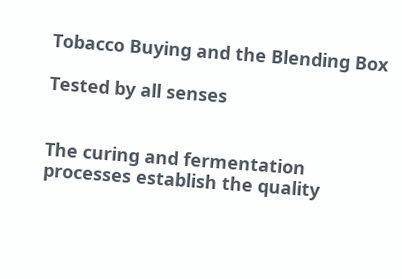Tobacco Buying and the Blending Box

Tested by all senses


The curing and fermentation processes establish the quality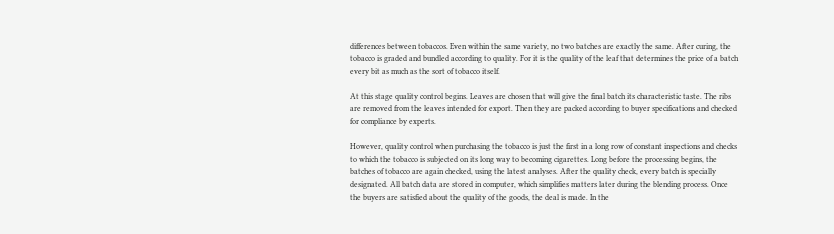differences between tobaccos. Even within the same variety, no two batches are exactly the same. After curing, the tobacco is graded and bundled according to quality. For it is the quality of the leaf that determines the price of a batch every bit as much as the sort of tobacco itself.

At this stage quality control begins. Leaves are chosen that will give the final batch its characteristic taste. The ribs are removed from the leaves intended for export. Then they are packed according to buyer specifications and checked for compliance by experts.

However, quality control when purchasing the tobacco is just the first in a long row of constant inspections and checks to which the tobacco is subjected on its long way to becoming cigarettes. Long before the processing begins, the batches of tobacco are again checked, using the latest analyses. After the quality check, every batch is specially designated. All batch data are stored in computer, which simplifies matters later during the blending process. Once the buyers are satisfied about the quality of the goods, the deal is made. In the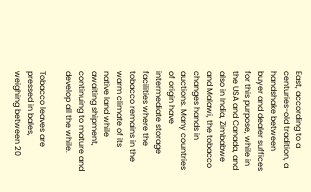East, according to a centuries-old tradition, a handshake between buyer and dealer suffices for this purpose, while in the USA and Canada, and also in India, Zimbabwe and Malawi, the tobacco changes hands in auctions. Many countries of origin have intermediate storage facilities where the tobacco remains in the warm climate of its native land while awaiting shipment, continuing to mature and develop all the while.

Tobacco leaves are pressed in bales, weighing between 20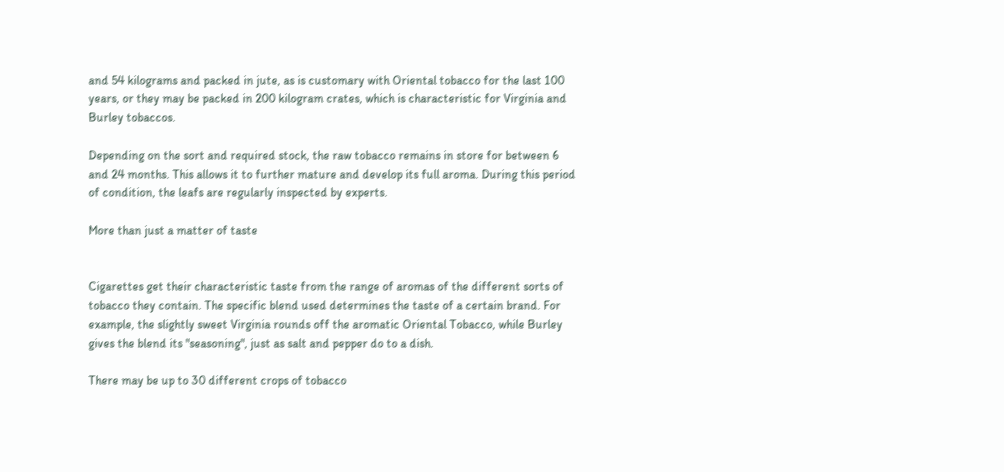and 54 kilograms and packed in jute, as is customary with Oriental tobacco for the last 100 years, or they may be packed in 200 kilogram crates, which is characteristic for Virginia and Burley tobaccos.

Depending on the sort and required stock, the raw tobacco remains in store for between 6 and 24 months. This allows it to further mature and develop its full aroma. During this period of condition, the leafs are regularly inspected by experts.

More than just a matter of taste


Cigarettes get their characteristic taste from the range of aromas of the different sorts of tobacco they contain. The specific blend used determines the taste of a certain brand. For example, the slightly sweet Virginia rounds off the aromatic Oriental Tobacco, while Burley gives the blend its "seasoning", just as salt and pepper do to a dish.

There may be up to 30 different crops of tobacco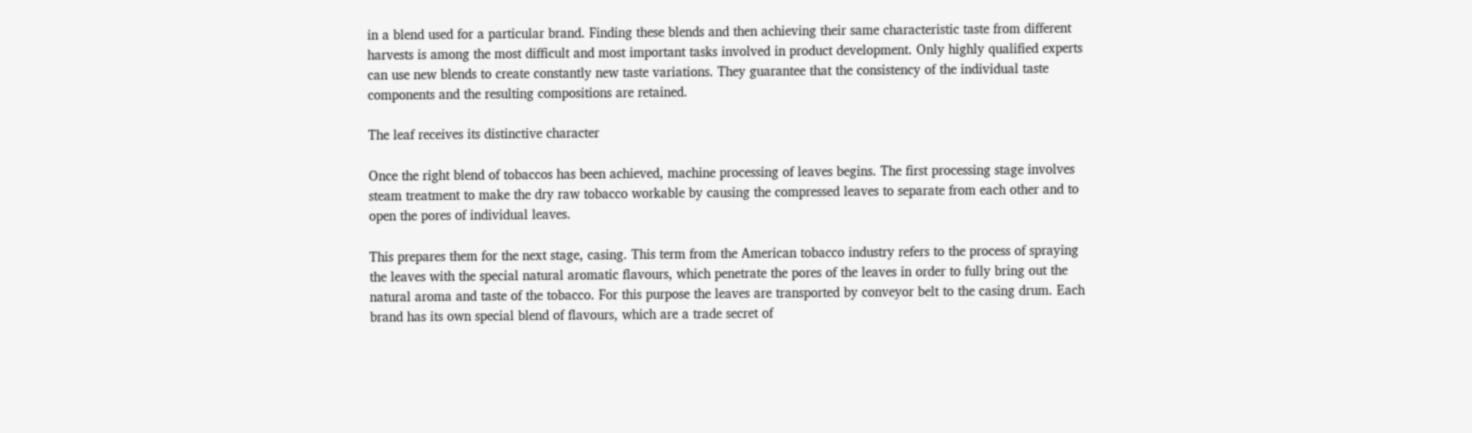in a blend used for a particular brand. Finding these blends and then achieving their same characteristic taste from different harvests is among the most difficult and most important tasks involved in product development. Only highly qualified experts can use new blends to create constantly new taste variations. They guarantee that the consistency of the individual taste components and the resulting compositions are retained.

The leaf receives its distinctive character

Once the right blend of tobaccos has been achieved, machine processing of leaves begins. The first processing stage involves steam treatment to make the dry raw tobacco workable by causing the compressed leaves to separate from each other and to open the pores of individual leaves.

This prepares them for the next stage, casing. This term from the American tobacco industry refers to the process of spraying the leaves with the special natural aromatic flavours, which penetrate the pores of the leaves in order to fully bring out the natural aroma and taste of the tobacco. For this purpose the leaves are transported by conveyor belt to the casing drum. Each brand has its own special blend of flavours, which are a trade secret of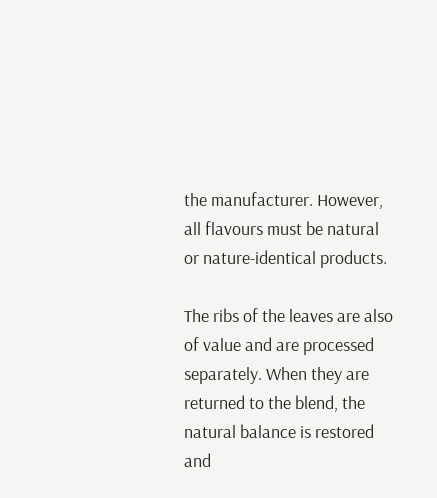the manufacturer. However, all flavours must be natural or nature-identical products.

The ribs of the leaves are also of value and are processed separately. When they are returned to the blend, the natural balance is restored and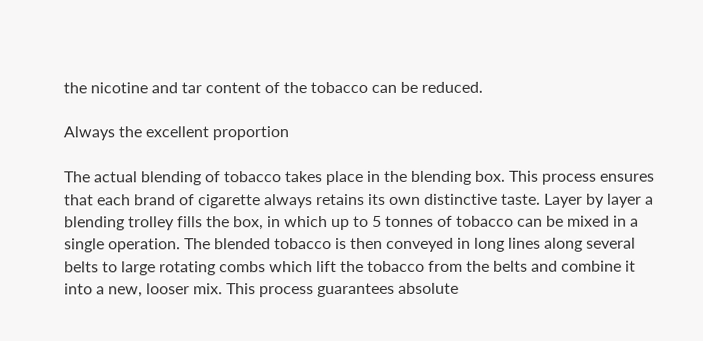the nicotine and tar content of the tobacco can be reduced.

Always the excellent proportion

The actual blending of tobacco takes place in the blending box. This process ensures that each brand of cigarette always retains its own distinctive taste. Layer by layer a blending trolley fills the box, in which up to 5 tonnes of tobacco can be mixed in a single operation. The blended tobacco is then conveyed in long lines along several belts to large rotating combs which lift the tobacco from the belts and combine it into a new, looser mix. This process guarantees absolute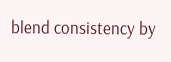blend consistency by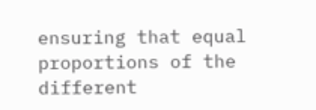ensuring that equal proportions of the different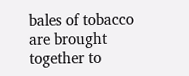bales of tobacco are brought together to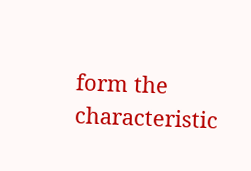form the characteristic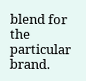blend for the particular brand.